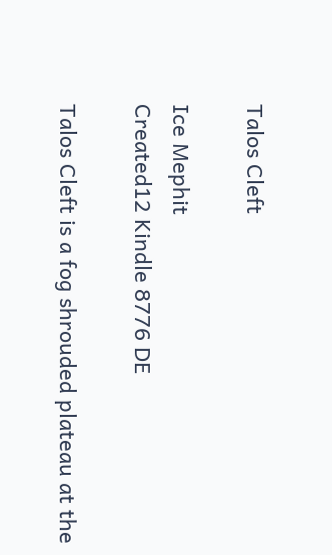Talos Cleft

Ice Mephit
Created12 Kindle 8776 DE

Talos Cleft is a fog shrouded plateau at the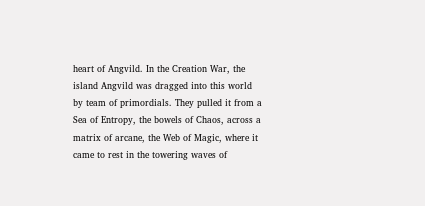heart of Angvild. In the Creation War, the island Angvild was dragged into this world by team of primordials. They pulled it from a Sea of Entropy, the bowels of Chaos, across a matrix of arcane, the Web of Magic, where it came to rest in the towering waves of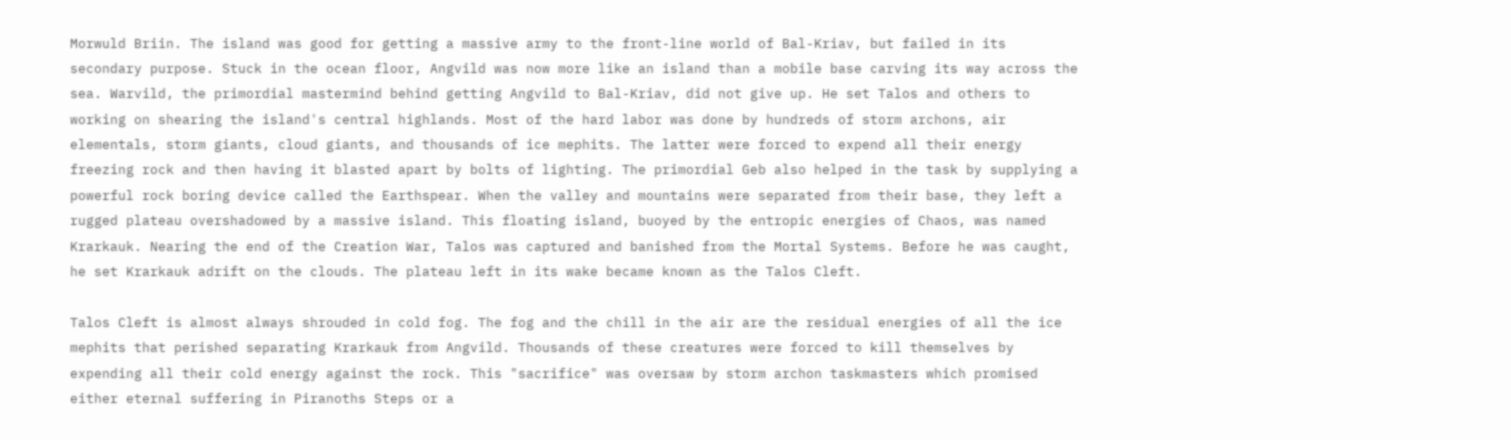Morwuld Briin. The island was good for getting a massive army to the front-line world of Bal-Kriav, but failed in its secondary purpose. Stuck in the ocean floor, Angvild was now more like an island than a mobile base carving its way across the sea. Warvild, the primordial mastermind behind getting Angvild to Bal-Kriav, did not give up. He set Talos and others to working on shearing the island's central highlands. Most of the hard labor was done by hundreds of storm archons, air elementals, storm giants, cloud giants, and thousands of ice mephits. The latter were forced to expend all their energy freezing rock and then having it blasted apart by bolts of lighting. The primordial Geb also helped in the task by supplying a powerful rock boring device called the Earthspear. When the valley and mountains were separated from their base, they left a rugged plateau overshadowed by a massive island. This floating island, buoyed by the entropic energies of Chaos, was named Krarkauk. Nearing the end of the Creation War, Talos was captured and banished from the Mortal Systems. Before he was caught, he set Krarkauk adrift on the clouds. The plateau left in its wake became known as the Talos Cleft.

Talos Cleft is almost always shrouded in cold fog. The fog and the chill in the air are the residual energies of all the ice mephits that perished separating Krarkauk from Angvild. Thousands of these creatures were forced to kill themselves by expending all their cold energy against the rock. This "sacrifice" was oversaw by storm archon taskmasters which promised either eternal suffering in Piranoths Steps or a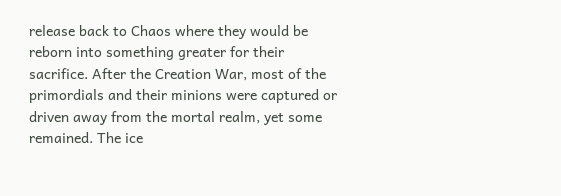release back to Chaos where they would be reborn into something greater for their sacrifice. After the Creation War, most of the primordials and their minions were captured or driven away from the mortal realm, yet some remained. The ice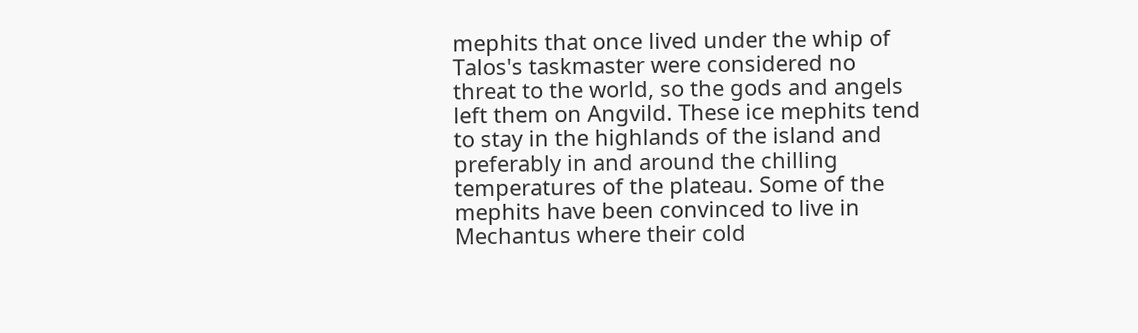mephits that once lived under the whip of Talos's taskmaster were considered no threat to the world, so the gods and angels left them on Angvild. These ice mephits tend to stay in the highlands of the island and preferably in and around the chilling temperatures of the plateau. Some of the mephits have been convinced to live in Mechantus where their cold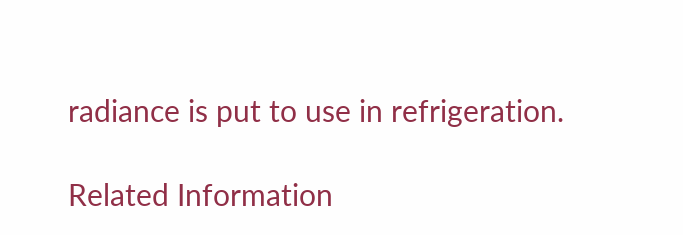radiance is put to use in refrigeration.

Related Information